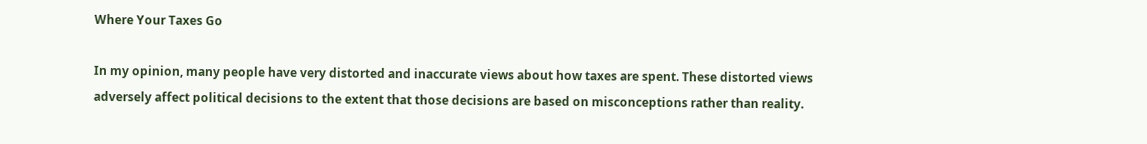Where Your Taxes Go

In my opinion, many people have very distorted and inaccurate views about how taxes are spent. These distorted views adversely affect political decisions to the extent that those decisions are based on misconceptions rather than reality.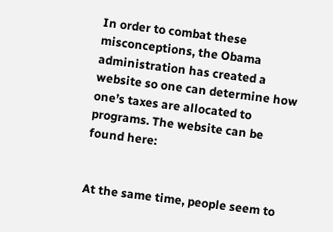In order to combat these misconceptions, the Obama administration has created a website so one can determine how one’s taxes are allocated to programs. The website can be found here:


At the same time, people seem to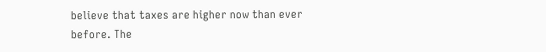believe that taxes are higher now than ever before. The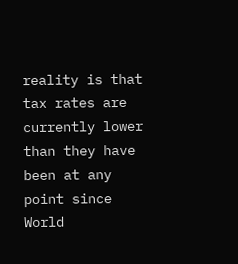reality is that tax rates are currently lower than they have been at any point since World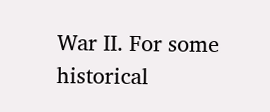War II. For some historical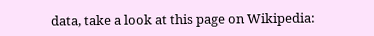data, take a look at this page on Wikipedia: